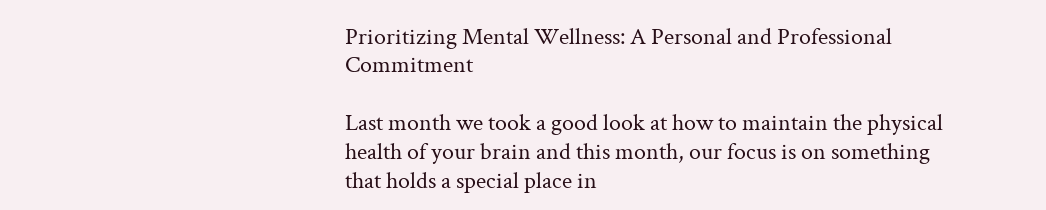Prioritizing Mental Wellness: A Personal and Professional Commitment

Last month we took a good look at how to maintain the physical health of your brain and this month, our focus is on something that holds a special place in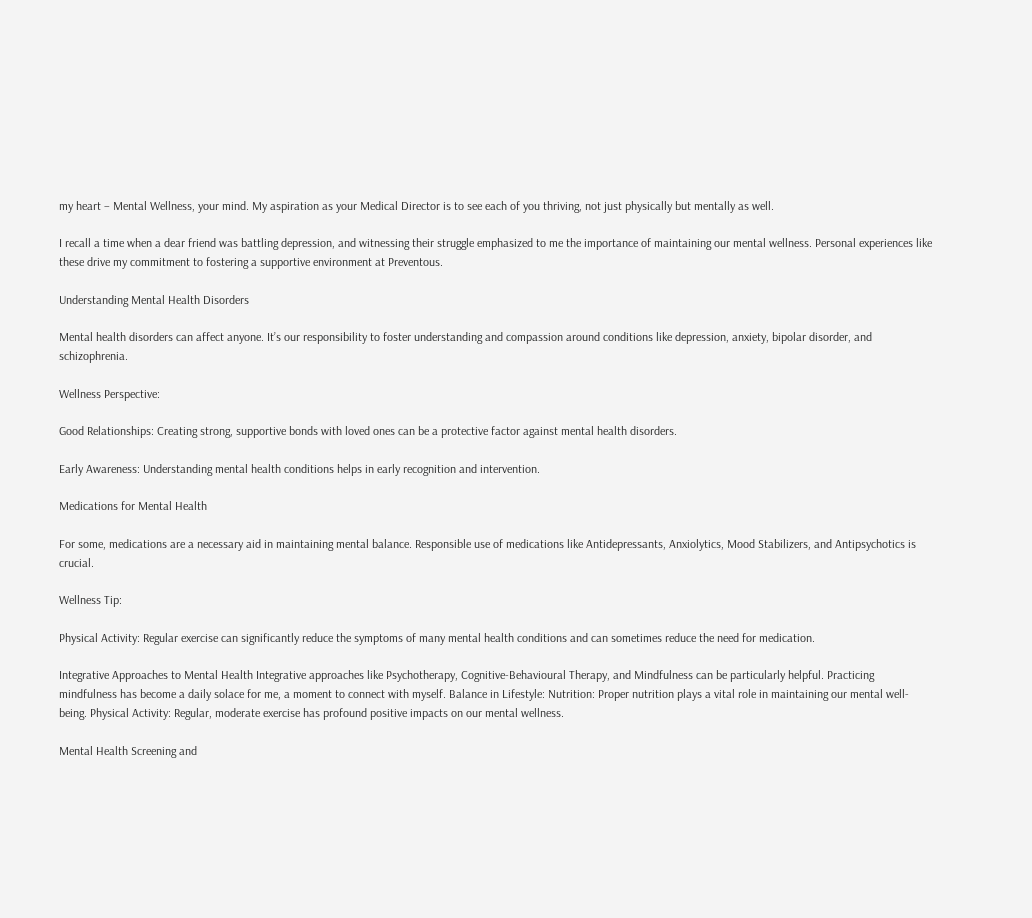my heart – Mental Wellness, your mind. My aspiration as your Medical Director is to see each of you thriving, not just physically but mentally as well.

I recall a time when a dear friend was battling depression, and witnessing their struggle emphasized to me the importance of maintaining our mental wellness. Personal experiences like these drive my commitment to fostering a supportive environment at Preventous.

Understanding Mental Health Disorders

Mental health disorders can affect anyone. It’s our responsibility to foster understanding and compassion around conditions like depression, anxiety, bipolar disorder, and schizophrenia.

Wellness Perspective:

Good Relationships: Creating strong, supportive bonds with loved ones can be a protective factor against mental health disorders.

Early Awareness: Understanding mental health conditions helps in early recognition and intervention.

Medications for Mental Health

For some, medications are a necessary aid in maintaining mental balance. Responsible use of medications like Antidepressants, Anxiolytics, Mood Stabilizers, and Antipsychotics is crucial.

Wellness Tip:

Physical Activity: Regular exercise can significantly reduce the symptoms of many mental health conditions and can sometimes reduce the need for medication.

Integrative Approaches to Mental Health Integrative approaches like Psychotherapy, Cognitive-Behavioural Therapy, and Mindfulness can be particularly helpful. Practicing mindfulness has become a daily solace for me, a moment to connect with myself. Balance in Lifestyle: Nutrition: Proper nutrition plays a vital role in maintaining our mental well-being. Physical Activity: Regular, moderate exercise has profound positive impacts on our mental wellness.

Mental Health Screening and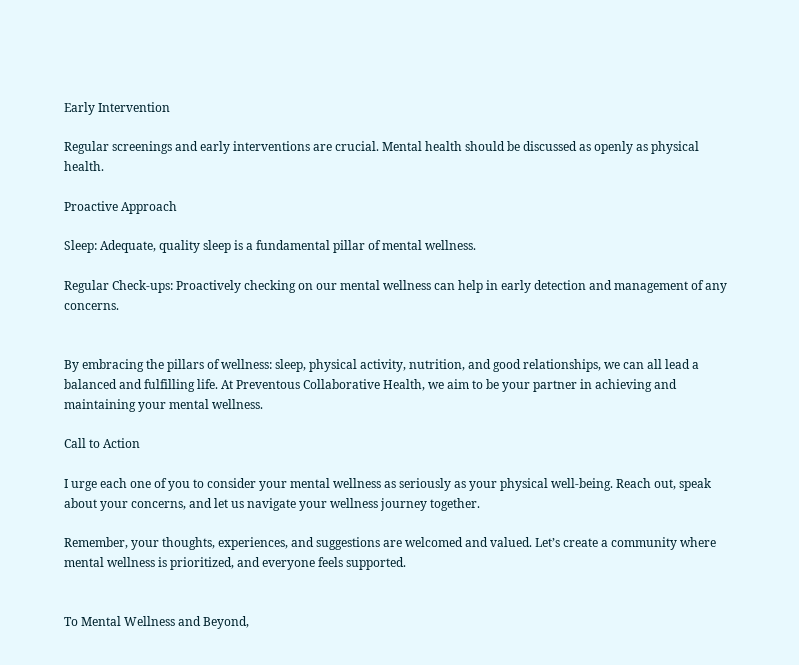Early Intervention

Regular screenings and early interventions are crucial. Mental health should be discussed as openly as physical health.

Proactive Approach

Sleep: Adequate, quality sleep is a fundamental pillar of mental wellness.

Regular Check-ups: Proactively checking on our mental wellness can help in early detection and management of any concerns.


By embracing the pillars of wellness: sleep, physical activity, nutrition, and good relationships, we can all lead a balanced and fulfilling life. At Preventous Collaborative Health, we aim to be your partner in achieving and maintaining your mental wellness.

Call to Action

I urge each one of you to consider your mental wellness as seriously as your physical well-being. Reach out, speak about your concerns, and let us navigate your wellness journey together.

Remember, your thoughts, experiences, and suggestions are welcomed and valued. Let’s create a community where mental wellness is prioritized, and everyone feels supported.


To Mental Wellness and Beyond,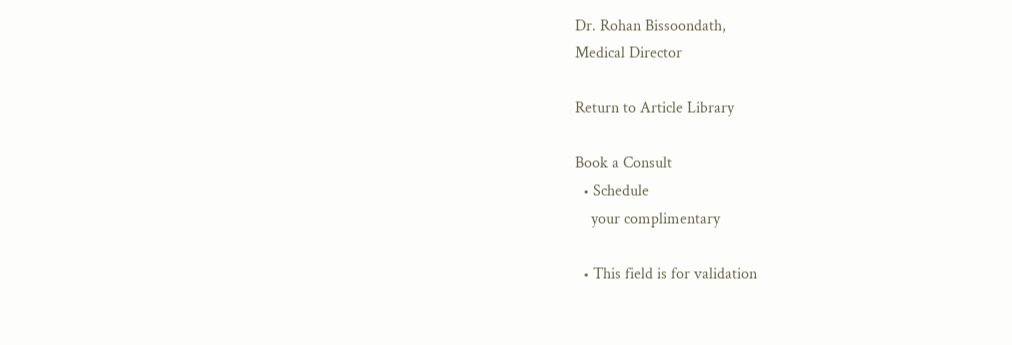Dr. Rohan Bissoondath,
Medical Director

Return to Article Library

Book a Consult
  • Schedule
    your complimentary

  • This field is for validation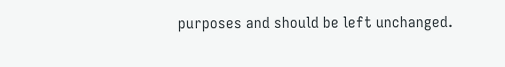purposes and should be left unchanged.